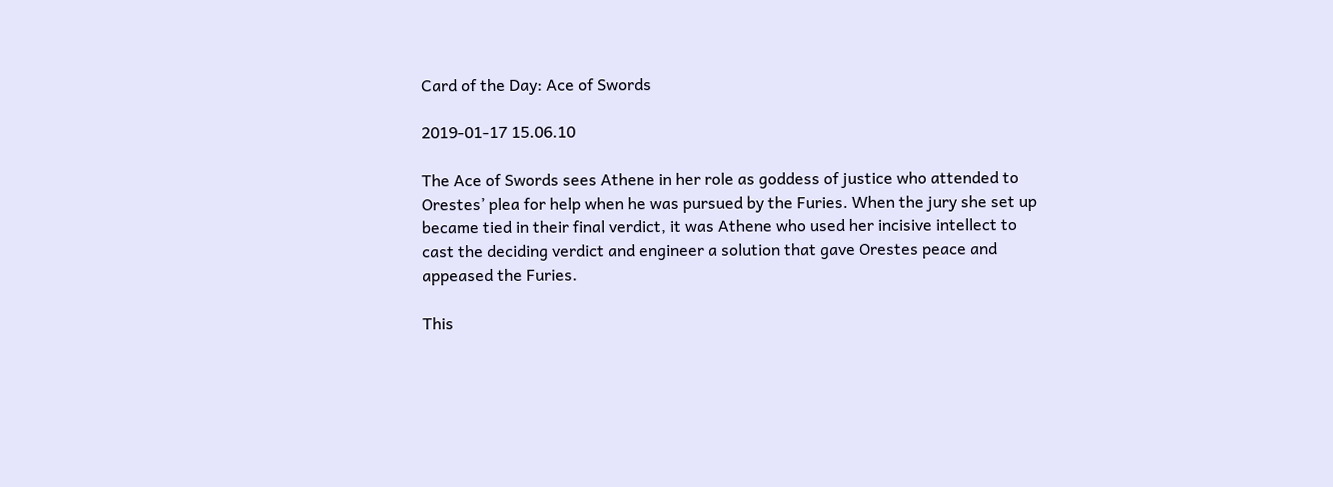Card of the Day: Ace of Swords

2019-01-17 15.06.10

The Ace of Swords sees Athene in her role as goddess of justice who attended to Orestes’ plea for help when he was pursued by the Furies. When the jury she set up became tied in their final verdict, it was Athene who used her incisive intellect to cast the deciding verdict and engineer a solution that gave Orestes peace and appeased the Furies.

This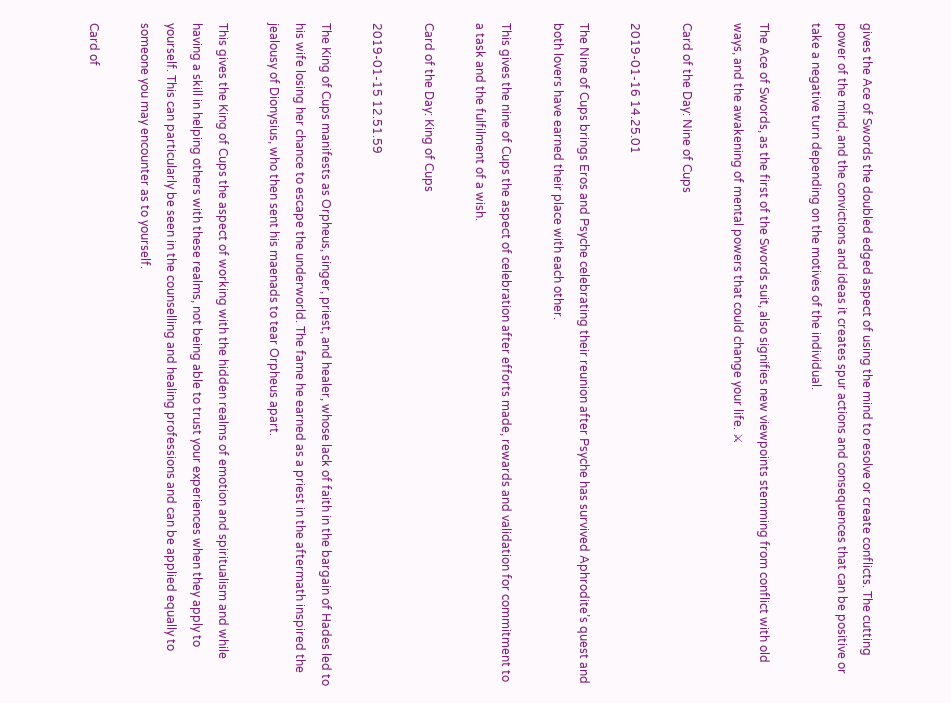gives the Ace of Swords the doubled edged aspect of using the mind to resolve or create conflicts. The cutting power of the mind, and the convictions and ideas it creates spur actions and consequences that can be positive or take a negative turn depending on the motives of the individual.

The Ace of Swords, as the first of the Swords suit, also signifies new viewpoints stemming from conflict with old ways, and the awakening of mental powers that could change your life. ⚔

Card of the Day: Nine of Cups

2019-01-16 14.25.01

The Nine of Cups brings Eros and Psyche celebrating their reunion after Psyche has survived Aphrodite’s quest and both lovers have earned their place with each other.

This gives the nine of Cups the aspect of celebration after efforts made, rewards and validation for commitment to a task and the fulfilment of a wish.

Card of the Day: King of Cups

2019-01-15 12.51.59

The King of Cups manifests as Orpheus, singer, priest, and healer, whose lack of faith in the bargain of Hades led to his wife losing her chance to escape the underworld. The fame he earned as a priest in the aftermath inspired the jealousy of Dionysius, who then sent his maenads to tear Orpheus apart.

This gives the King of Cups the aspect of working with the hidden realms of emotion and spiritualism and while having a skill in helping others with these realms, not being able to trust your experiences when they apply to yourself. This can particularly be seen in the counselling and healing professions and can be applied equally to someone you may encounter as to yourself.

Card of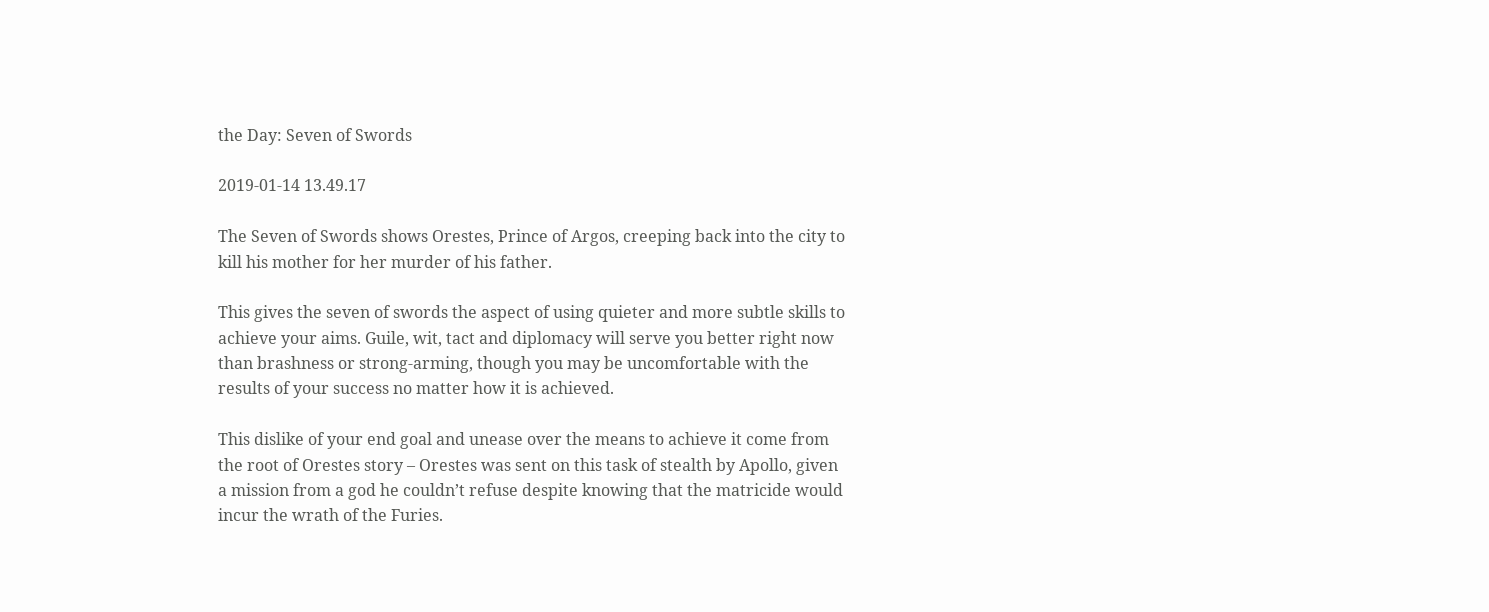the Day: Seven of Swords

2019-01-14 13.49.17

The Seven of Swords shows Orestes, Prince of Argos, creeping back into the city to kill his mother for her murder of his father.

This gives the seven of swords the aspect of using quieter and more subtle skills to achieve your aims. Guile, wit, tact and diplomacy will serve you better right now than brashness or strong-arming, though you may be uncomfortable with the results of your success no matter how it is achieved.

This dislike of your end goal and unease over the means to achieve it come from the root of Orestes story – Orestes was sent on this task of stealth by Apollo, given a mission from a god he couldn’t refuse despite knowing that the matricide would incur the wrath of the Furies.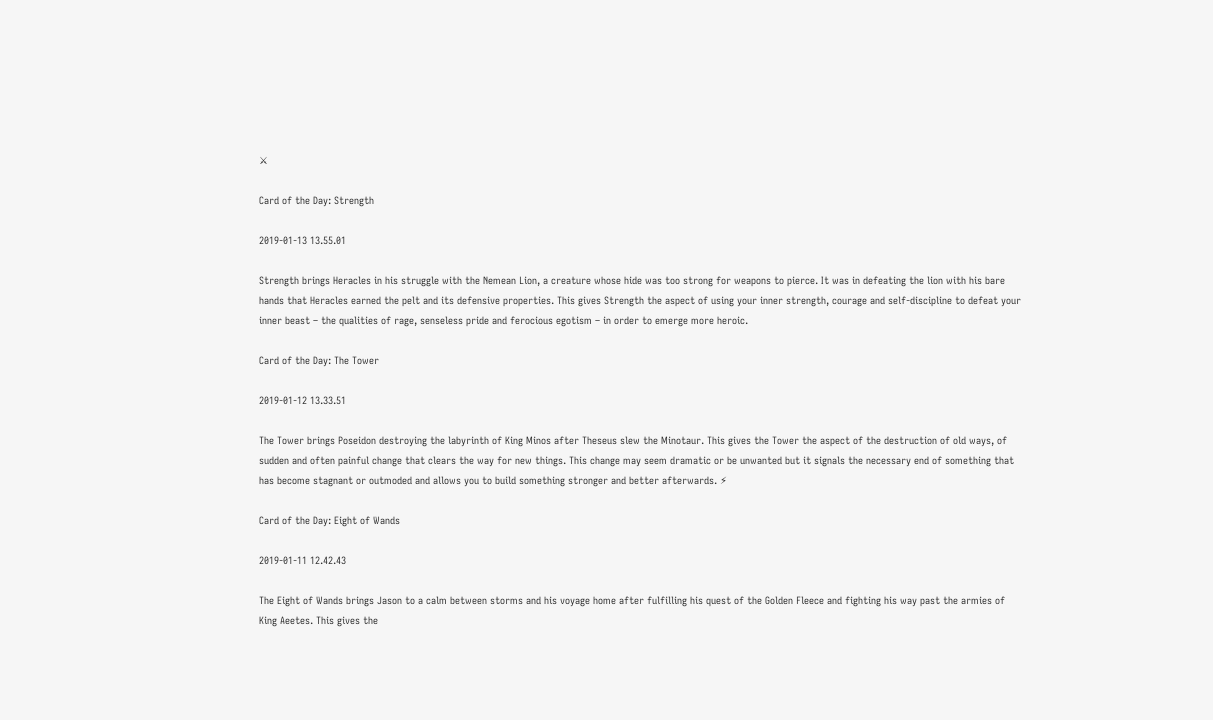⚔

Card of the Day: Strength

2019-01-13 13.55.01

Strength brings Heracles in his struggle with the Nemean Lion, a creature whose hide was too strong for weapons to pierce. It was in defeating the lion with his bare hands that Heracles earned the pelt and its defensive properties. This gives Strength the aspect of using your inner strength, courage and self-discipline to defeat your inner beast – the qualities of rage, senseless pride and ferocious egotism – in order to emerge more heroic.

Card of the Day: The Tower

2019-01-12 13.33.51

The Tower brings Poseidon destroying the labyrinth of King Minos after Theseus slew the Minotaur. This gives the Tower the aspect of the destruction of old ways, of sudden and often painful change that clears the way for new things. This change may seem dramatic or be unwanted but it signals the necessary end of something that has become stagnant or outmoded and allows you to build something stronger and better afterwards. ⚡

Card of the Day: Eight of Wands

2019-01-11 12.42.43

The Eight of Wands brings Jason to a calm between storms and his voyage home after fulfilling his quest of the Golden Fleece and fighting his way past the armies of King Aeetes. This gives the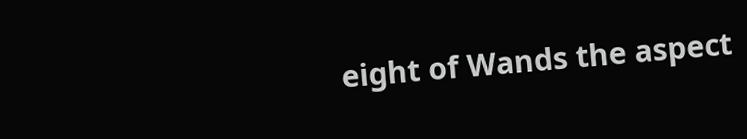eight of Wands the aspect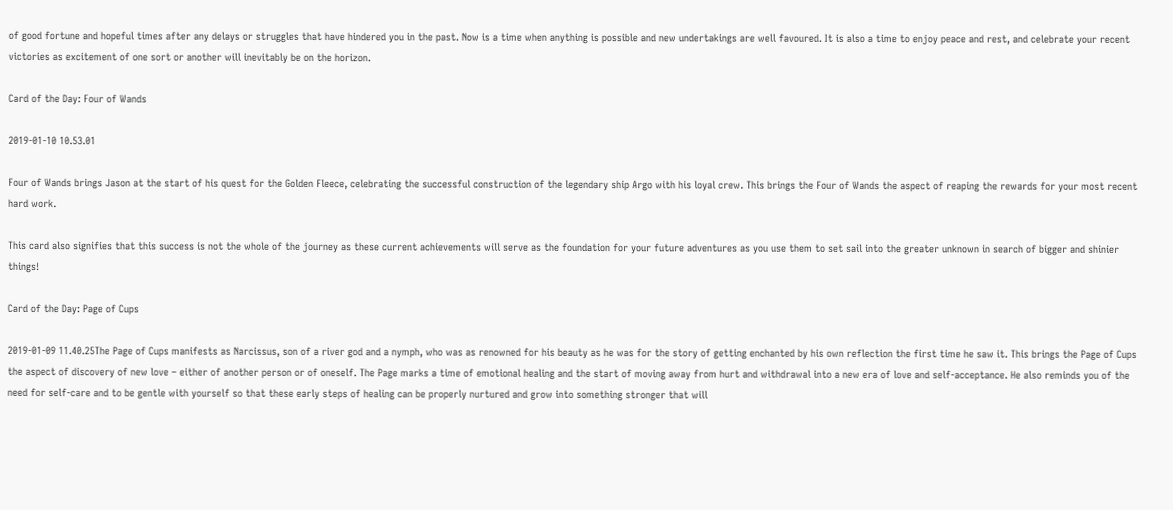of good fortune and hopeful times after any delays or struggles that have hindered you in the past. Now is a time when anything is possible and new undertakings are well favoured. It is also a time to enjoy peace and rest, and celebrate your recent victories as excitement of one sort or another will inevitably be on the horizon.

Card of the Day: Four of Wands

2019-01-10 10.53.01

Four of Wands brings Jason at the start of his quest for the Golden Fleece, celebrating the successful construction of the legendary ship Argo with his loyal crew. This brings the Four of Wands the aspect of reaping the rewards for your most recent hard work.

This card also signifies that this success is not the whole of the journey as these current achievements will serve as the foundation for your future adventures as you use them to set sail into the greater unknown in search of bigger and shinier things!

Card of the Day: Page of Cups

2019-01-09 11.40.25The Page of Cups manifests as Narcissus, son of a river god and a nymph, who was as renowned for his beauty as he was for the story of getting enchanted by his own reflection the first time he saw it. This brings the Page of Cups the aspect of discovery of new love – either of another person or of oneself. The Page marks a time of emotional healing and the start of moving away from hurt and withdrawal into a new era of love and self-acceptance. He also reminds you of the need for self-care and to be gentle with yourself so that these early steps of healing can be properly nurtured and grow into something stronger that will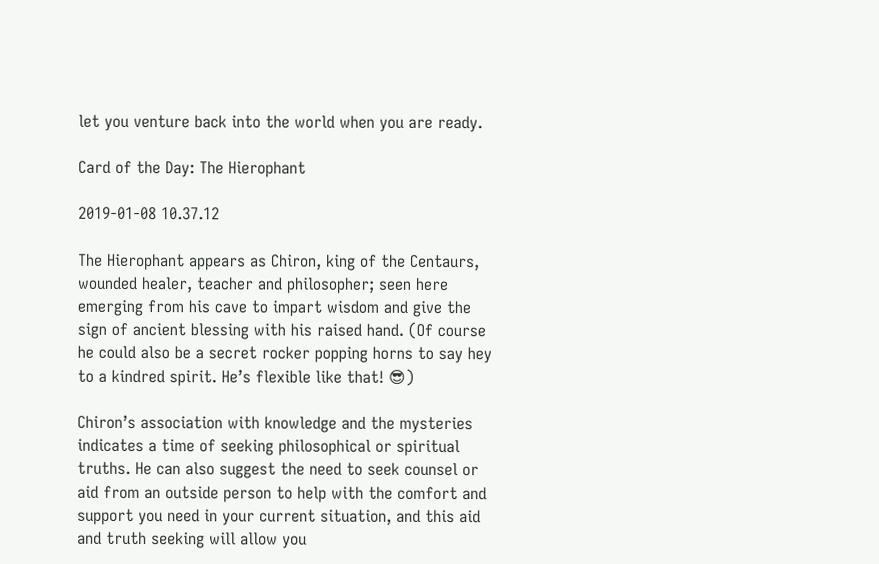let you venture back into the world when you are ready.

Card of the Day: The Hierophant

2019-01-08 10.37.12

The Hierophant appears as Chiron, king of the Centaurs, wounded healer, teacher and philosopher; seen here emerging from his cave to impart wisdom and give the sign of ancient blessing with his raised hand. (Of course he could also be a secret rocker popping horns to say hey to a kindred spirit. He’s flexible like that! 😎)

Chiron’s association with knowledge and the mysteries indicates a time of seeking philosophical or spiritual truths. He can also suggest the need to seek counsel or aid from an outside person to help with the comfort and support you need in your current situation, and this aid and truth seeking will allow you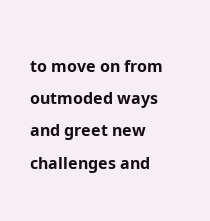to move on from outmoded ways and greet new challenges and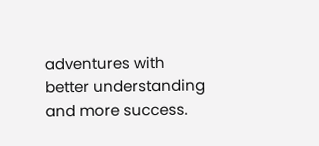adventures with better understanding and more success.